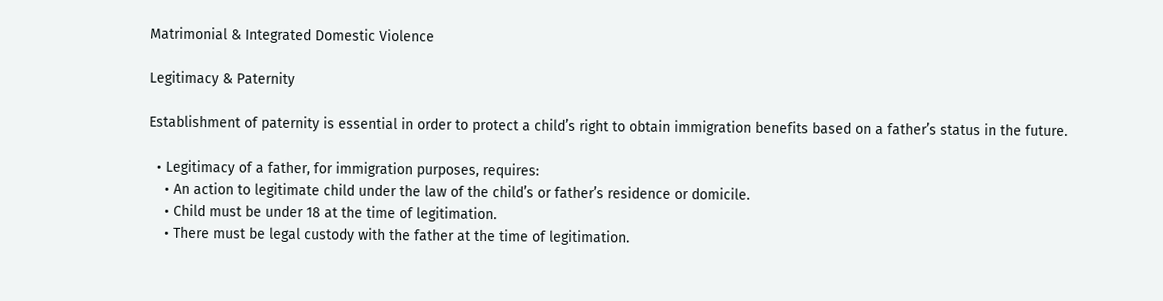Matrimonial & Integrated Domestic Violence

Legitimacy & Paternity

Establishment of paternity is essential in order to protect a child’s right to obtain immigration benefits based on a father’s status in the future.

  • Legitimacy of a father, for immigration purposes, requires:
    • An action to legitimate child under the law of the child’s or father’s residence or domicile.
    • Child must be under 18 at the time of legitimation.
    • There must be legal custody with the father at the time of legitimation.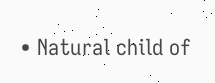• Natural child of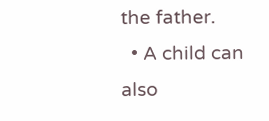the father.
  • A child can also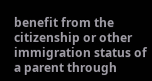benefit from the citizenship or other immigration status of a parent through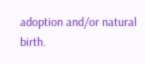adoption and/or natural birth.